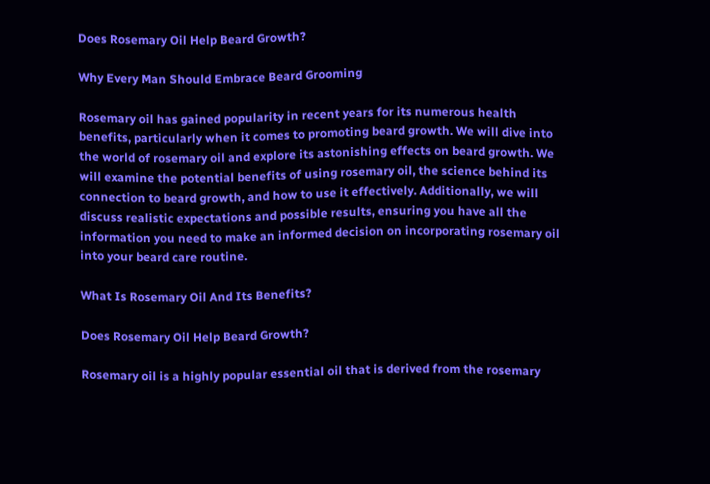Does Rosemary Oil Help Beard Growth?

Why Every Man Should Embrace Beard Grooming

Rosemary oil has gained popularity in recent years for its numerous health benefits, particularly when it comes to promoting beard growth. We will dive into the world of rosemary oil and explore its astonishing effects on beard growth. We will examine the potential benefits of using rosemary oil, the science behind its connection to beard growth, and how to use it effectively. Additionally, we will discuss realistic expectations and possible results, ensuring you have all the information you need to make an informed decision on incorporating rosemary oil into your beard care routine.

What Is Rosemary Oil And Its Benefits?

Does Rosemary Oil Help Beard Growth?

Rosemary oil is a highly popular essential oil that is derived from the rosemary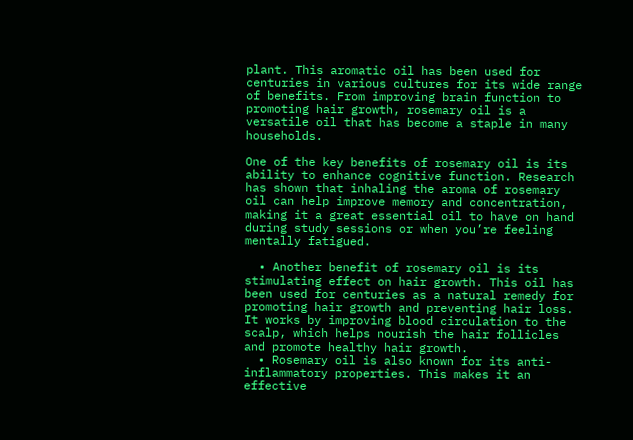plant. This aromatic oil has been used for centuries in various cultures for its wide range of benefits. From improving brain function to promoting hair growth, rosemary oil is a versatile oil that has become a staple in many households.

One of the key benefits of rosemary oil is its ability to enhance cognitive function. Research has shown that inhaling the aroma of rosemary oil can help improve memory and concentration, making it a great essential oil to have on hand during study sessions or when you’re feeling mentally fatigued.

  • Another benefit of rosemary oil is its stimulating effect on hair growth. This oil has been used for centuries as a natural remedy for promoting hair growth and preventing hair loss. It works by improving blood circulation to the scalp, which helps nourish the hair follicles and promote healthy hair growth.
  • Rosemary oil is also known for its anti-inflammatory properties. This makes it an effective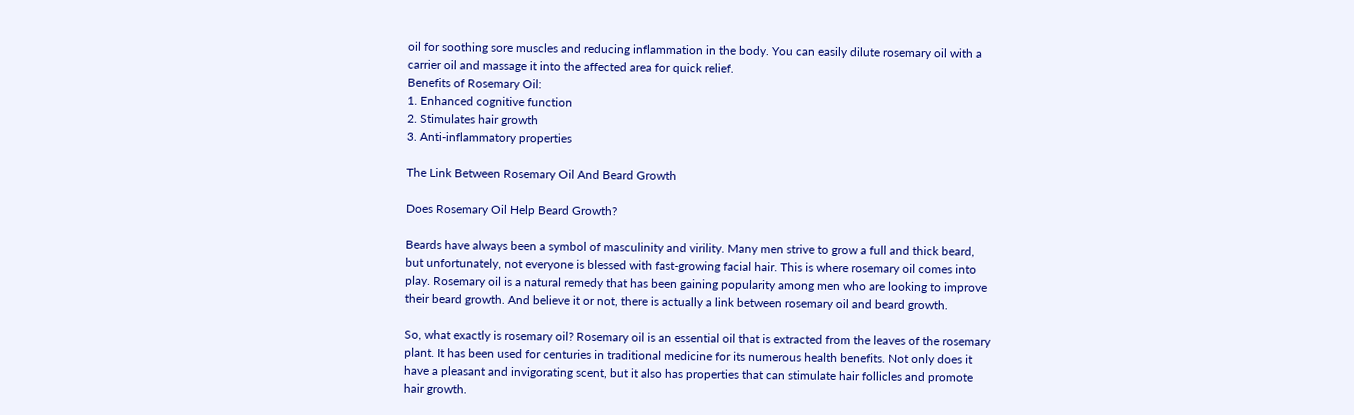oil for soothing sore muscles and reducing inflammation in the body. You can easily dilute rosemary oil with a carrier oil and massage it into the affected area for quick relief.
Benefits of Rosemary Oil:
1. Enhanced cognitive function
2. Stimulates hair growth
3. Anti-inflammatory properties

The Link Between Rosemary Oil And Beard Growth

Does Rosemary Oil Help Beard Growth?

Beards have always been a symbol of masculinity and virility. Many men strive to grow a full and thick beard, but unfortunately, not everyone is blessed with fast-growing facial hair. This is where rosemary oil comes into play. Rosemary oil is a natural remedy that has been gaining popularity among men who are looking to improve their beard growth. And believe it or not, there is actually a link between rosemary oil and beard growth.

So, what exactly is rosemary oil? Rosemary oil is an essential oil that is extracted from the leaves of the rosemary plant. It has been used for centuries in traditional medicine for its numerous health benefits. Not only does it have a pleasant and invigorating scent, but it also has properties that can stimulate hair follicles and promote hair growth.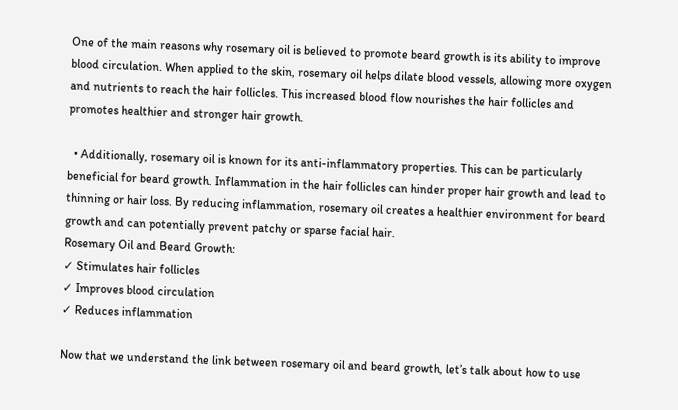One of the main reasons why rosemary oil is believed to promote beard growth is its ability to improve blood circulation. When applied to the skin, rosemary oil helps dilate blood vessels, allowing more oxygen and nutrients to reach the hair follicles. This increased blood flow nourishes the hair follicles and promotes healthier and stronger hair growth.

  • Additionally, rosemary oil is known for its anti-inflammatory properties. This can be particularly beneficial for beard growth. Inflammation in the hair follicles can hinder proper hair growth and lead to thinning or hair loss. By reducing inflammation, rosemary oil creates a healthier environment for beard growth and can potentially prevent patchy or sparse facial hair.
Rosemary Oil and Beard Growth:
✓ Stimulates hair follicles
✓ Improves blood circulation
✓ Reduces inflammation

Now that we understand the link between rosemary oil and beard growth, let’s talk about how to use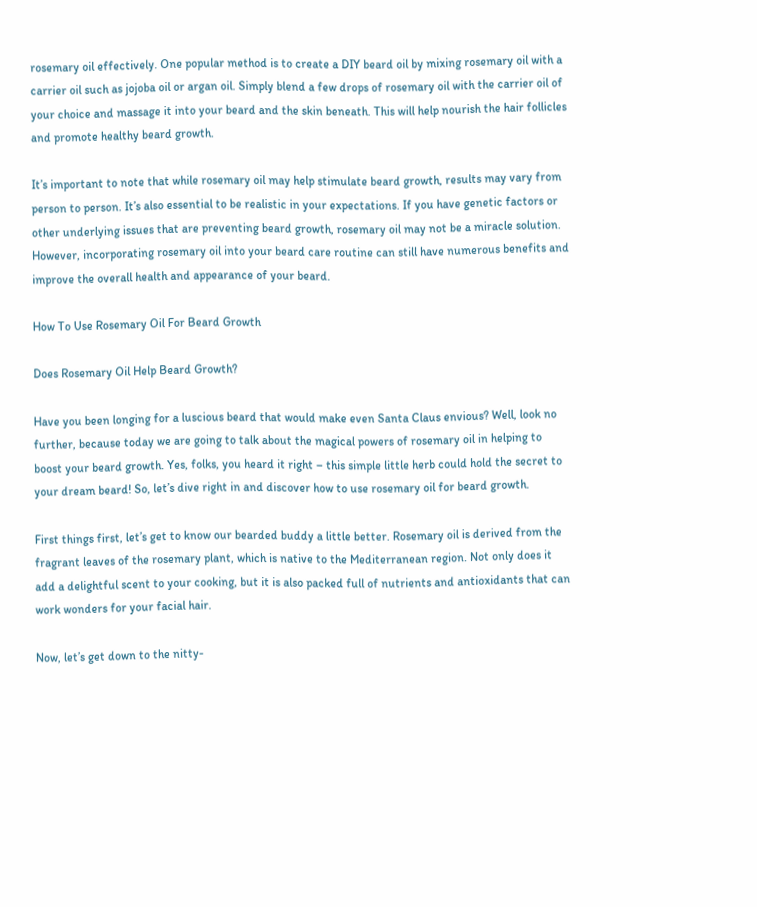rosemary oil effectively. One popular method is to create a DIY beard oil by mixing rosemary oil with a carrier oil such as jojoba oil or argan oil. Simply blend a few drops of rosemary oil with the carrier oil of your choice and massage it into your beard and the skin beneath. This will help nourish the hair follicles and promote healthy beard growth.

It’s important to note that while rosemary oil may help stimulate beard growth, results may vary from person to person. It’s also essential to be realistic in your expectations. If you have genetic factors or other underlying issues that are preventing beard growth, rosemary oil may not be a miracle solution. However, incorporating rosemary oil into your beard care routine can still have numerous benefits and improve the overall health and appearance of your beard.

How To Use Rosemary Oil For Beard Growth

Does Rosemary Oil Help Beard Growth?

Have you been longing for a luscious beard that would make even Santa Claus envious? Well, look no further, because today we are going to talk about the magical powers of rosemary oil in helping to boost your beard growth. Yes, folks, you heard it right – this simple little herb could hold the secret to your dream beard! So, let’s dive right in and discover how to use rosemary oil for beard growth.

First things first, let’s get to know our bearded buddy a little better. Rosemary oil is derived from the fragrant leaves of the rosemary plant, which is native to the Mediterranean region. Not only does it add a delightful scent to your cooking, but it is also packed full of nutrients and antioxidants that can work wonders for your facial hair.

Now, let’s get down to the nitty-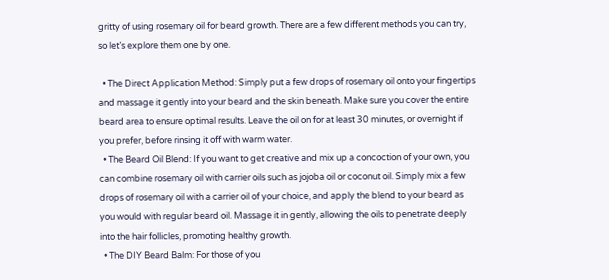gritty of using rosemary oil for beard growth. There are a few different methods you can try, so let’s explore them one by one.

  • The Direct Application Method: Simply put a few drops of rosemary oil onto your fingertips and massage it gently into your beard and the skin beneath. Make sure you cover the entire beard area to ensure optimal results. Leave the oil on for at least 30 minutes, or overnight if you prefer, before rinsing it off with warm water.
  • The Beard Oil Blend: If you want to get creative and mix up a concoction of your own, you can combine rosemary oil with carrier oils such as jojoba oil or coconut oil. Simply mix a few drops of rosemary oil with a carrier oil of your choice, and apply the blend to your beard as you would with regular beard oil. Massage it in gently, allowing the oils to penetrate deeply into the hair follicles, promoting healthy growth.
  • The DIY Beard Balm: For those of you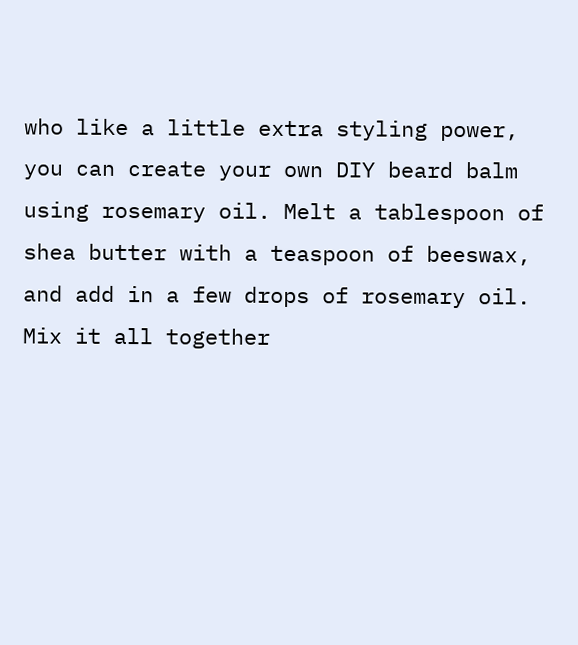who like a little extra styling power, you can create your own DIY beard balm using rosemary oil. Melt a tablespoon of shea butter with a teaspoon of beeswax, and add in a few drops of rosemary oil. Mix it all together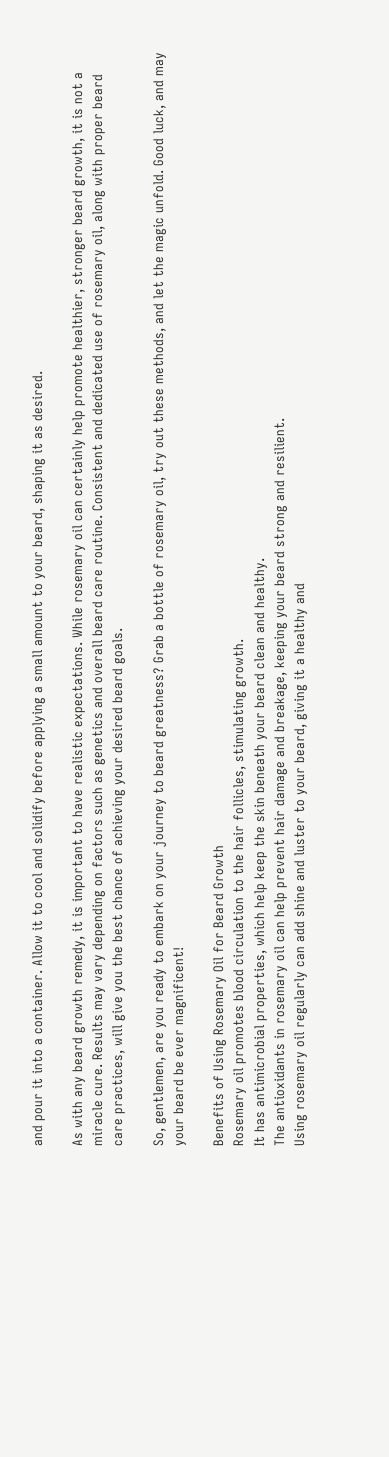and pour it into a container. Allow it to cool and solidify before applying a small amount to your beard, shaping it as desired.

As with any beard growth remedy, it is important to have realistic expectations. While rosemary oil can certainly help promote healthier, stronger beard growth, it is not a miracle cure. Results may vary depending on factors such as genetics and overall beard care routine. Consistent and dedicated use of rosemary oil, along with proper beard care practices, will give you the best chance of achieving your desired beard goals.

So, gentlemen, are you ready to embark on your journey to beard greatness? Grab a bottle of rosemary oil, try out these methods, and let the magic unfold. Good luck, and may your beard be ever magnificent!

Benefits of Using Rosemary Oil for Beard Growth
Rosemary oil promotes blood circulation to the hair follicles, stimulating growth.
It has antimicrobial properties, which help keep the skin beneath your beard clean and healthy.
The antioxidants in rosemary oil can help prevent hair damage and breakage, keeping your beard strong and resilient.
Using rosemary oil regularly can add shine and luster to your beard, giving it a healthy and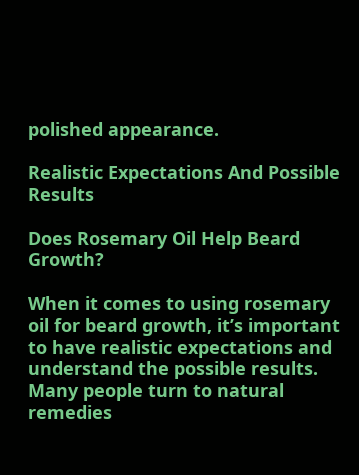polished appearance.

Realistic Expectations And Possible Results

Does Rosemary Oil Help Beard Growth?

When it comes to using rosemary oil for beard growth, it’s important to have realistic expectations and understand the possible results. Many people turn to natural remedies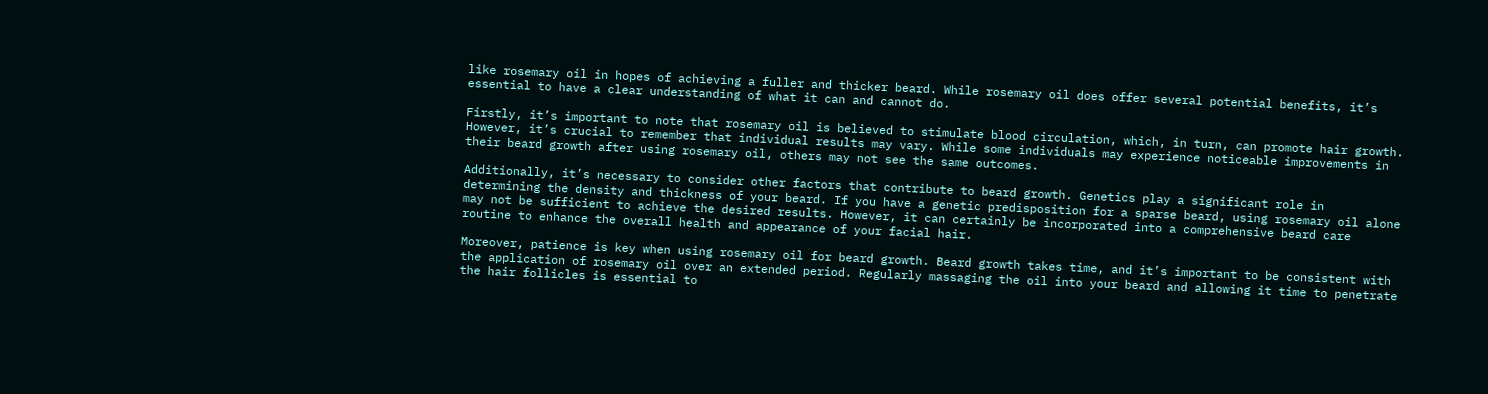like rosemary oil in hopes of achieving a fuller and thicker beard. While rosemary oil does offer several potential benefits, it’s essential to have a clear understanding of what it can and cannot do.

Firstly, it’s important to note that rosemary oil is believed to stimulate blood circulation, which, in turn, can promote hair growth. However, it’s crucial to remember that individual results may vary. While some individuals may experience noticeable improvements in their beard growth after using rosemary oil, others may not see the same outcomes.

Additionally, it’s necessary to consider other factors that contribute to beard growth. Genetics play a significant role in determining the density and thickness of your beard. If you have a genetic predisposition for a sparse beard, using rosemary oil alone may not be sufficient to achieve the desired results. However, it can certainly be incorporated into a comprehensive beard care routine to enhance the overall health and appearance of your facial hair.

Moreover, patience is key when using rosemary oil for beard growth. Beard growth takes time, and it’s important to be consistent with the application of rosemary oil over an extended period. Regularly massaging the oil into your beard and allowing it time to penetrate the hair follicles is essential to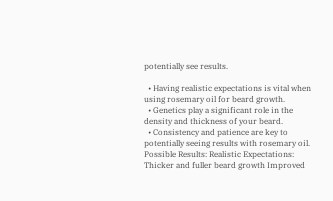potentially see results.

  • Having realistic expectations is vital when using rosemary oil for beard growth.
  • Genetics play a significant role in the density and thickness of your beard.
  • Consistency and patience are key to potentially seeing results with rosemary oil.
Possible Results: Realistic Expectations:
Thicker and fuller beard growth Improved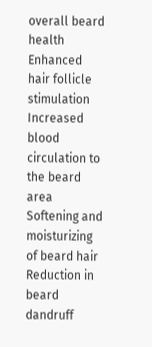overall beard health
Enhanced hair follicle stimulation Increased blood circulation to the beard area
Softening and moisturizing of beard hair Reduction in beard dandruff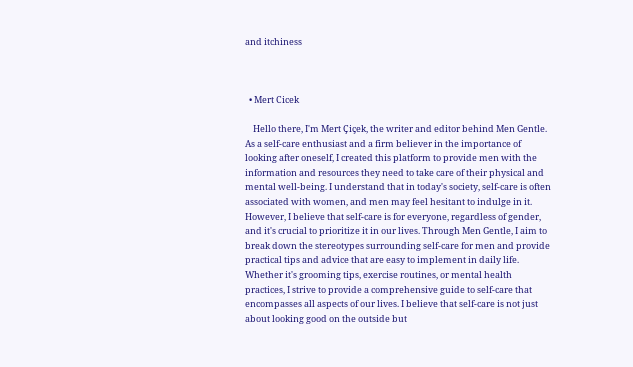and itchiness



  • Mert Cicek

    Hello there, I'm Mert Çiçek, the writer and editor behind Men Gentle. As a self-care enthusiast and a firm believer in the importance of looking after oneself, I created this platform to provide men with the information and resources they need to take care of their physical and mental well-being. I understand that in today's society, self-care is often associated with women, and men may feel hesitant to indulge in it. However, I believe that self-care is for everyone, regardless of gender, and it's crucial to prioritize it in our lives. Through Men Gentle, I aim to break down the stereotypes surrounding self-care for men and provide practical tips and advice that are easy to implement in daily life. Whether it's grooming tips, exercise routines, or mental health practices, I strive to provide a comprehensive guide to self-care that encompasses all aspects of our lives. I believe that self-care is not just about looking good on the outside but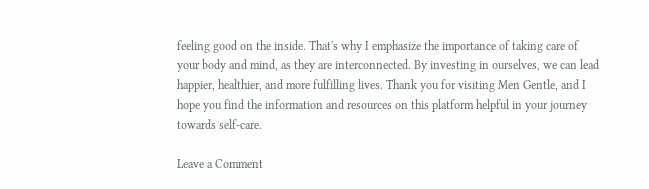feeling good on the inside. That's why I emphasize the importance of taking care of your body and mind, as they are interconnected. By investing in ourselves, we can lead happier, healthier, and more fulfilling lives. Thank you for visiting Men Gentle, and I hope you find the information and resources on this platform helpful in your journey towards self-care.

Leave a Comment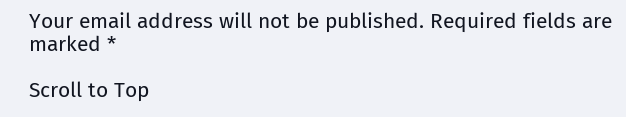Your email address will not be published. Required fields are marked *

Scroll to Top